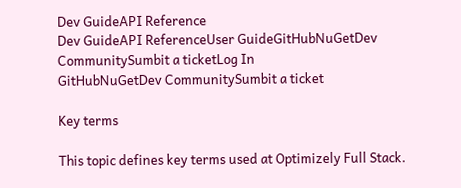Dev GuideAPI Reference
Dev GuideAPI ReferenceUser GuideGitHubNuGetDev CommunitySumbit a ticketLog In
GitHubNuGetDev CommunitySumbit a ticket

Key terms

This topic defines key terms used at Optimizely Full Stack.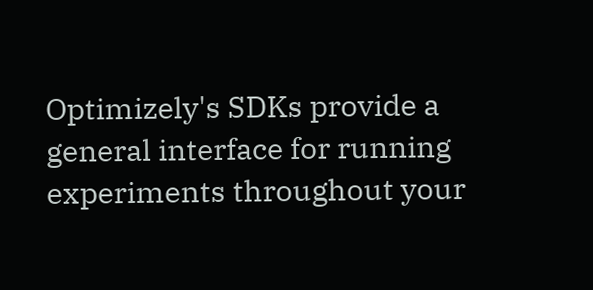Optimizely's SDKs provide a general interface for running experiments throughout your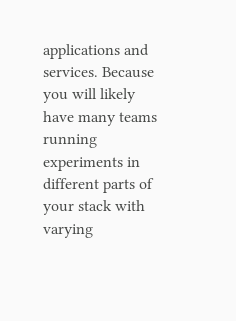applications and services. Because you will likely have many teams running experiments in different parts of your stack with varying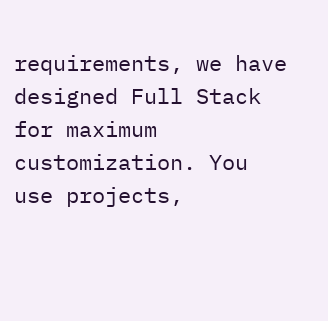requirements, we have designed Full Stack for maximum customization. You use projects,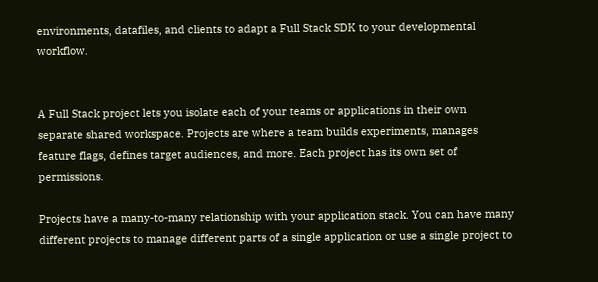environments, datafiles, and clients to adapt a Full Stack SDK to your developmental workflow.


A Full Stack project lets you isolate each of your teams or applications in their own separate shared workspace. Projects are where a team builds experiments, manages feature flags, defines target audiences, and more. Each project has its own set of permissions.

Projects have a many-to-many relationship with your application stack. You can have many different projects to manage different parts of a single application or use a single project to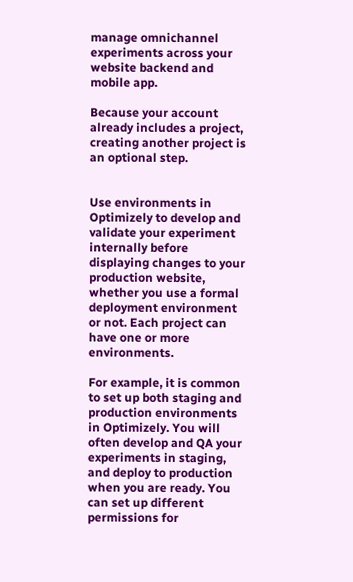manage omnichannel experiments across your website backend and mobile app.

Because your account already includes a project, creating another project is an optional step.


Use environments in Optimizely to develop and validate your experiment internally before displaying changes to your production website, whether you use a formal deployment environment or not. Each project can have one or more environments.

For example, it is common to set up both staging and production environments in Optimizely. You will often develop and QA your experiments in staging, and deploy to production when you are ready. You can set up different permissions for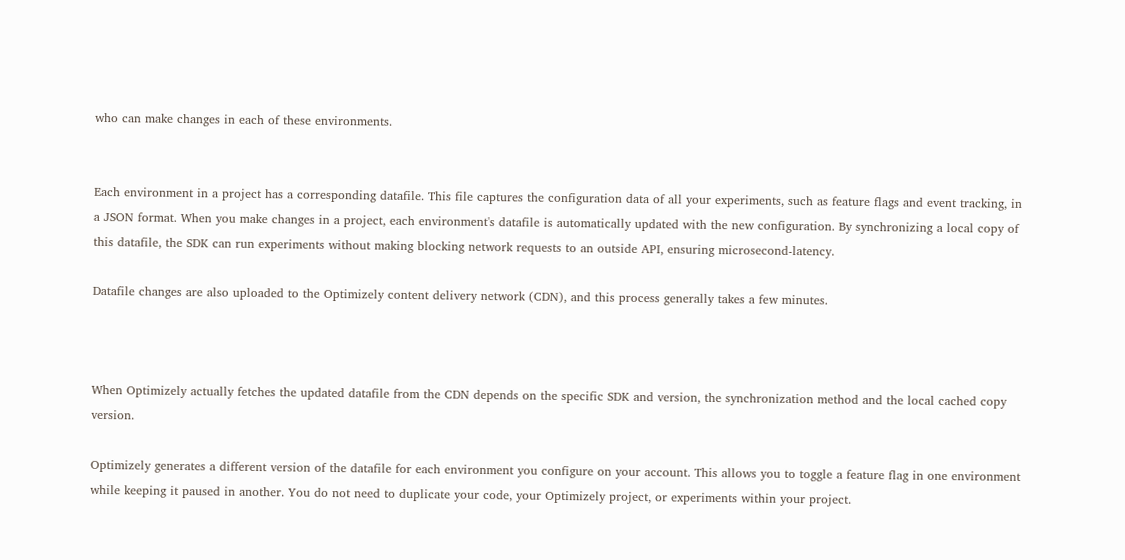who can make changes in each of these environments.


Each environment in a project has a corresponding datafile. This file captures the configuration data of all your experiments, such as feature flags and event tracking, in a JSON format. When you make changes in a project, each environment's datafile is automatically updated with the new configuration. By synchronizing a local copy of this datafile, the SDK can run experiments without making blocking network requests to an outside API, ensuring microsecond-latency.

Datafile changes are also uploaded to the Optimizely content delivery network (CDN), and this process generally takes a few minutes.



When Optimizely actually fetches the updated datafile from the CDN depends on the specific SDK and version, the synchronization method and the local cached copy version.

Optimizely generates a different version of the datafile for each environment you configure on your account. This allows you to toggle a feature flag in one environment while keeping it paused in another. You do not need to duplicate your code, your Optimizely project, or experiments within your project.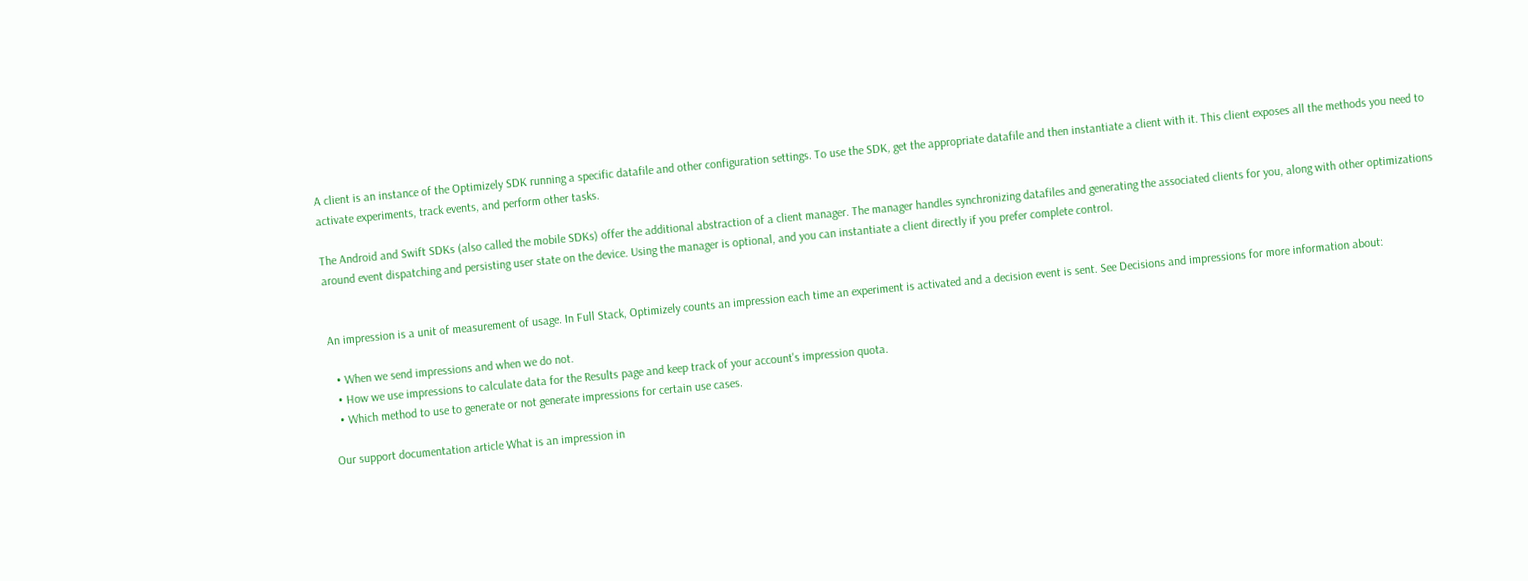A client is an instance of the Optimizely SDK running a specific datafile and other configuration settings. To use the SDK, get the appropriate datafile and then instantiate a client with it. This client exposes all the methods you need to activate experiments, track events, and perform other tasks.

The Android and Swift SDKs (also called the mobile SDKs) offer the additional abstraction of a client manager. The manager handles synchronizing datafiles and generating the associated clients for you, along with other optimizations around event dispatching and persisting user state on the device. Using the manager is optional, and you can instantiate a client directly if you prefer complete control.


An impression is a unit of measurement of usage. In Full Stack, Optimizely counts an impression each time an experiment is activated and a decision event is sent. See Decisions and impressions for more information about:

  • When we send impressions and when we do not.
  • How we use impressions to calculate data for the Results page and keep track of your account's impression quota.
  • Which method to use to generate or not generate impressions for certain use cases.

Our support documentation article What is an impression in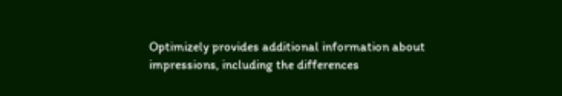Optimizely provides additional information about impressions, including the differences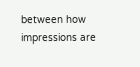between how impressions are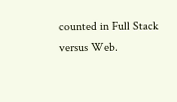counted in Full Stack versus Web.